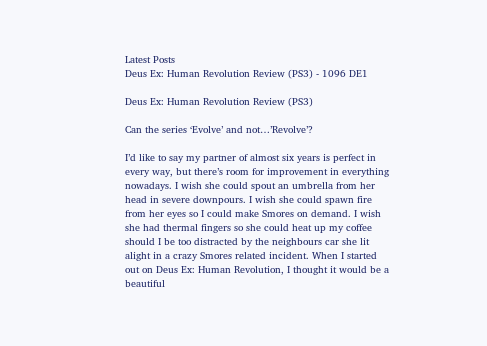Latest Posts
Deus Ex: Human Revolution Review (PS3) - 1096 DE1

Deus Ex: Human Revolution Review (PS3)

Can the series ‘Evolve’ and not…’Revolve’?

I’d like to say my partner of almost six years is perfect in every way, but there’s room for improvement in everything nowadays. I wish she could spout an umbrella from her head in severe downpours. I wish she could spawn fire from her eyes so I could make Smores on demand. I wish she had thermal fingers so she could heat up my coffee should I be too distracted by the neighbours car she lit alight in a crazy Smores related incident. When I started out on Deus Ex: Human Revolution, I thought it would be a beautiful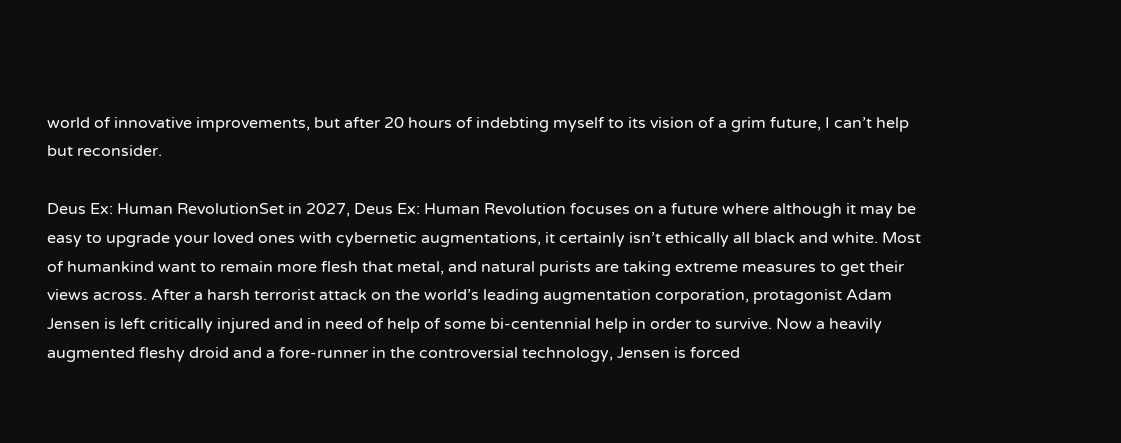world of innovative improvements, but after 20 hours of indebting myself to its vision of a grim future, I can’t help but reconsider.

Deus Ex: Human RevolutionSet in 2027, Deus Ex: Human Revolution focuses on a future where although it may be easy to upgrade your loved ones with cybernetic augmentations, it certainly isn’t ethically all black and white. Most of humankind want to remain more flesh that metal, and natural purists are taking extreme measures to get their views across. After a harsh terrorist attack on the world’s leading augmentation corporation, protagonist Adam Jensen is left critically injured and in need of help of some bi-centennial help in order to survive. Now a heavily augmented fleshy droid and a fore-runner in the controversial technology, Jensen is forced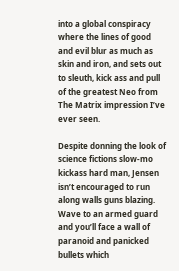into a global conspiracy where the lines of good and evil blur as much as skin and iron, and sets out to sleuth, kick ass and pull of the greatest Neo from The Matrix impression I’ve ever seen.

Despite donning the look of science fictions slow-mo kickass hard man, Jensen isn’t encouraged to run along walls guns blazing. Wave to an armed guard and you’ll face a wall of paranoid and panicked bullets which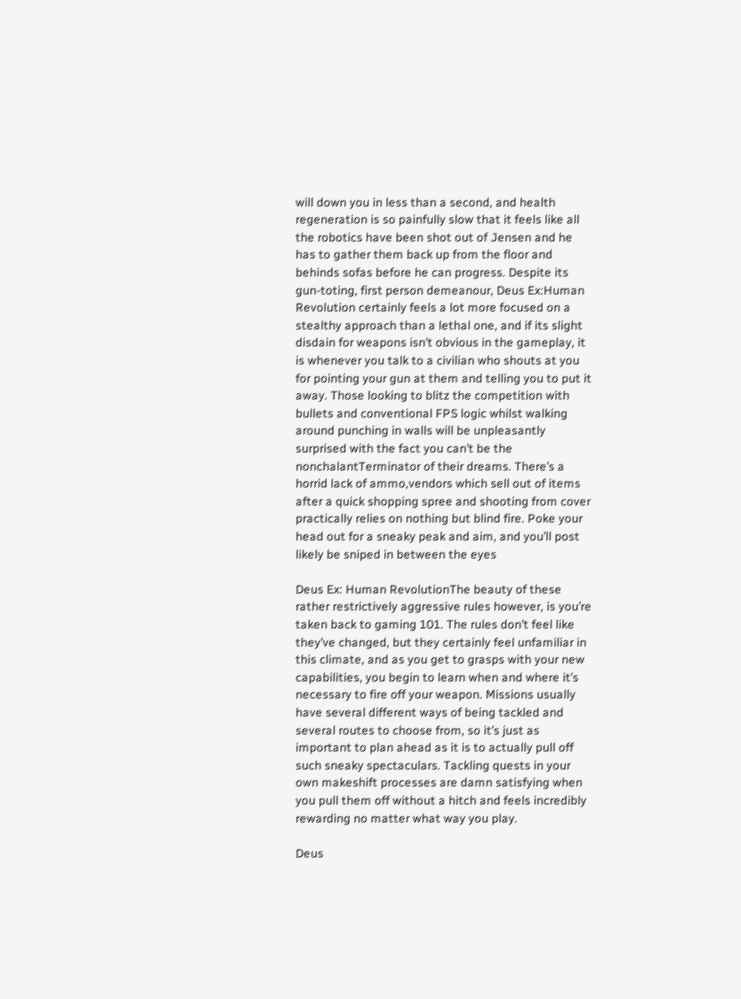will down you in less than a second, and health regeneration is so painfully slow that it feels like all the robotics have been shot out of Jensen and he has to gather them back up from the floor and behinds sofas before he can progress. Despite its gun-toting, first person demeanour, Deus Ex:Human Revolution certainly feels a lot more focused on a stealthy approach than a lethal one, and if its slight disdain for weapons isn’t obvious in the gameplay, it is whenever you talk to a civilian who shouts at you for pointing your gun at them and telling you to put it away. Those looking to blitz the competition with bullets and conventional FPS logic whilst walking around punching in walls will be unpleasantly surprised with the fact you can’t be the nonchalantTerminator of their dreams. There’s a horrid lack of ammo,vendors which sell out of items after a quick shopping spree and shooting from cover practically relies on nothing but blind fire. Poke your head out for a sneaky peak and aim, and you’ll post likely be sniped in between the eyes

Deus Ex: Human RevolutionThe beauty of these rather restrictively aggressive rules however, is you’re taken back to gaming 101. The rules don’t feel like they’ve changed, but they certainly feel unfamiliar in this climate, and as you get to grasps with your new capabilities, you begin to learn when and where it’s necessary to fire off your weapon. Missions usually have several different ways of being tackled and several routes to choose from, so it’s just as important to plan ahead as it is to actually pull off such sneaky spectaculars. Tackling quests in your own makeshift processes are damn satisfying when you pull them off without a hitch and feels incredibly rewarding no matter what way you play.

Deus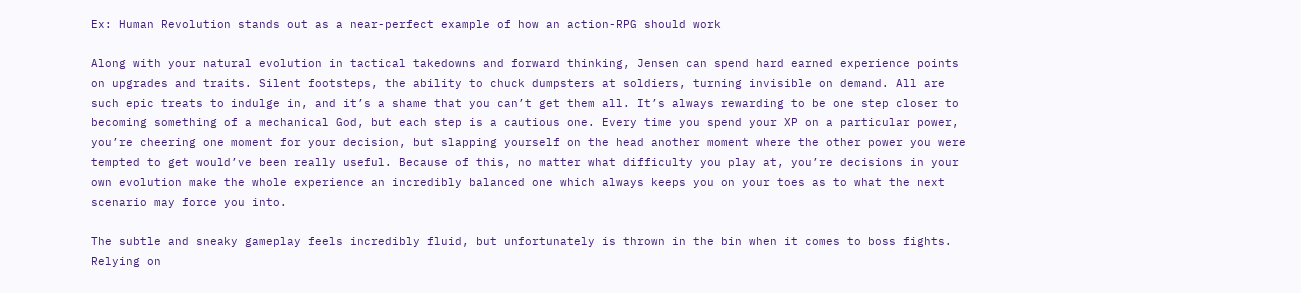Ex: Human Revolution stands out as a near-perfect example of how an action-RPG should work

Along with your natural evolution in tactical takedowns and forward thinking, Jensen can spend hard earned experience points on upgrades and traits. Silent footsteps, the ability to chuck dumpsters at soldiers, turning invisible on demand. All are such epic treats to indulge in, and it’s a shame that you can’t get them all. It’s always rewarding to be one step closer to becoming something of a mechanical God, but each step is a cautious one. Every time you spend your XP on a particular power, you’re cheering one moment for your decision, but slapping yourself on the head another moment where the other power you were tempted to get would’ve been really useful. Because of this, no matter what difficulty you play at, you’re decisions in your own evolution make the whole experience an incredibly balanced one which always keeps you on your toes as to what the next scenario may force you into.

The subtle and sneaky gameplay feels incredibly fluid, but unfortunately is thrown in the bin when it comes to boss fights. Relying on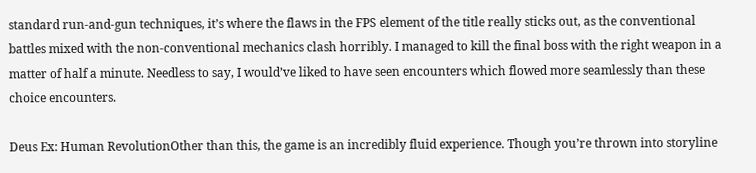standard run-and-gun techniques, it’s where the flaws in the FPS element of the title really sticks out, as the conventional battles mixed with the non-conventional mechanics clash horribly. I managed to kill the final boss with the right weapon in a matter of half a minute. Needless to say, I would’ve liked to have seen encounters which flowed more seamlessly than these choice encounters.

Deus Ex: Human RevolutionOther than this, the game is an incredibly fluid experience. Though you’re thrown into storyline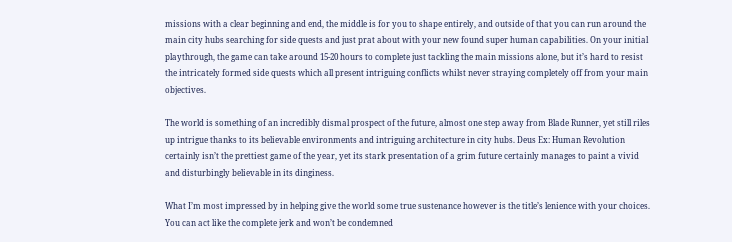missions with a clear beginning and end, the middle is for you to shape entirely, and outside of that you can run around the main city hubs searching for side quests and just prat about with your new found super human capabilities. On your initial playthrough, the game can take around 15-20 hours to complete just tackling the main missions alone, but it’s hard to resist the intricately formed side quests which all present intriguing conflicts whilst never straying completely off from your main objectives.

The world is something of an incredibly dismal prospect of the future, almost one step away from Blade Runner, yet still riles up intrigue thanks to its believable environments and intriguing architecture in city hubs. Deus Ex: Human Revolution certainly isn’t the prettiest game of the year, yet its stark presentation of a grim future certainly manages to paint a vivid and disturbingly believable in its dinginess.

What I’m most impressed by in helping give the world some true sustenance however is the title’s lenience with your choices. You can act like the complete jerk and won’t be condemned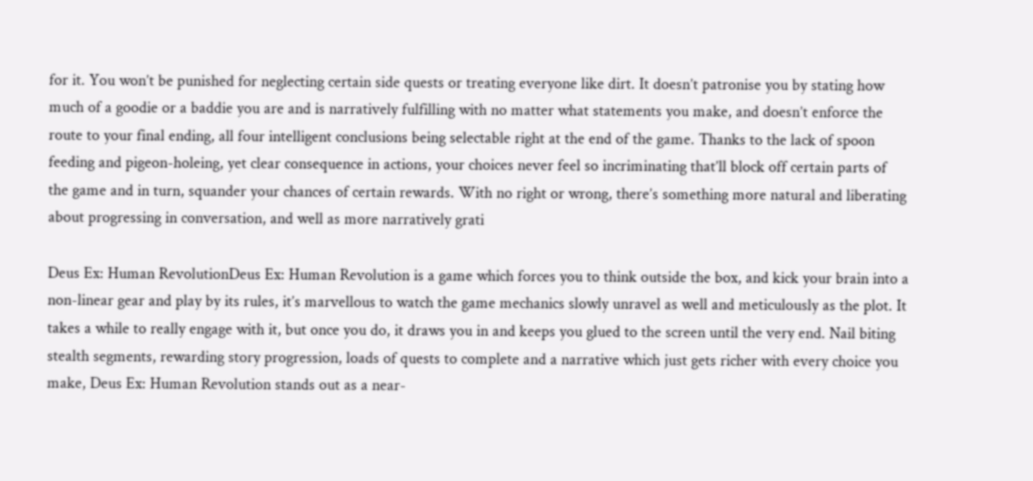for it. You won’t be punished for neglecting certain side quests or treating everyone like dirt. It doesn’t patronise you by stating how much of a goodie or a baddie you are and is narratively fulfilling with no matter what statements you make, and doesn’t enforce the route to your final ending, all four intelligent conclusions being selectable right at the end of the game. Thanks to the lack of spoon feeding and pigeon-holeing, yet clear consequence in actions, your choices never feel so incriminating that’ll block off certain parts of the game and in turn, squander your chances of certain rewards. With no right or wrong, there’s something more natural and liberating about progressing in conversation, and well as more narratively grati

Deus Ex: Human RevolutionDeus Ex: Human Revolution is a game which forces you to think outside the box, and kick your brain into a non-linear gear and play by its rules, it’s marvellous to watch the game mechanics slowly unravel as well and meticulously as the plot. It takes a while to really engage with it, but once you do, it draws you in and keeps you glued to the screen until the very end. Nail biting stealth segments, rewarding story progression, loads of quests to complete and a narrative which just gets richer with every choice you make, Deus Ex: Human Revolution stands out as a near-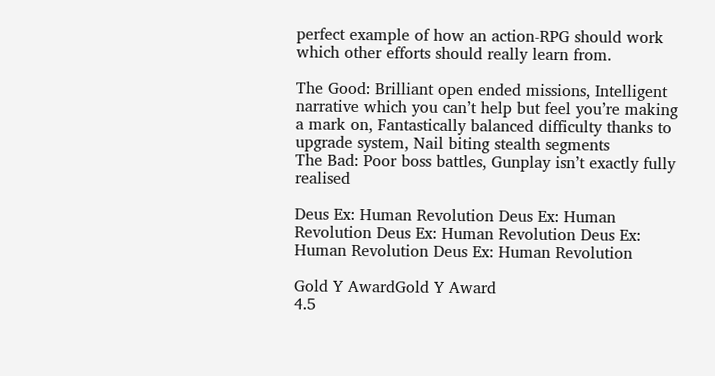perfect example of how an action-RPG should work which other efforts should really learn from.

The Good: Brilliant open ended missions, Intelligent narrative which you can’t help but feel you’re making a mark on, Fantastically balanced difficulty thanks to upgrade system, Nail biting stealth segments
The Bad: Poor boss battles, Gunplay isn’t exactly fully realised

Deus Ex: Human Revolution Deus Ex: Human Revolution Deus Ex: Human Revolution Deus Ex: Human Revolution Deus Ex: Human Revolution

Gold Y AwardGold Y Award
4.5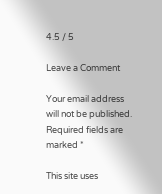4.5 / 5

Leave a Comment

Your email address will not be published. Required fields are marked *

This site uses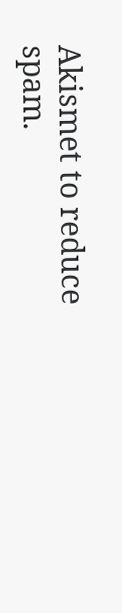Akismet to reduce spam.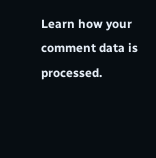Learn how your comment data is processed.